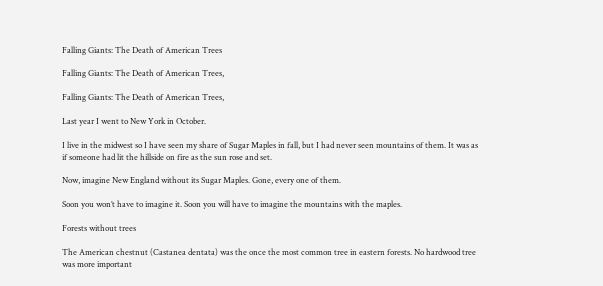Falling Giants: The Death of American Trees

Falling Giants: The Death of American Trees,

Falling Giants: The Death of American Trees,

Last year I went to New York in October.

I live in the midwest so I have seen my share of Sugar Maples in fall, but I had never seen mountains of them. It was as if someone had lit the hillside on fire as the sun rose and set.

Now, imagine New England without its Sugar Maples. Gone, every one of them.

Soon you won’t have to imagine it. Soon you will have to imagine the mountains with the maples.

Forests without trees

The American chestnut (Castanea dentata) was the once the most common tree in eastern forests. No hardwood tree was more important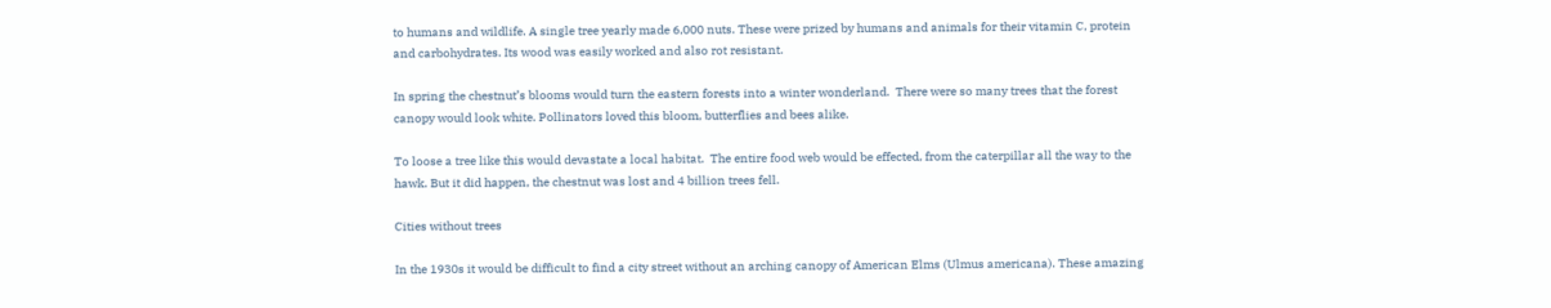to humans and wildlife. A single tree yearly made 6,000 nuts. These were prized by humans and animals for their vitamin C, protein and carbohydrates. Its wood was easily worked and also rot resistant.

In spring the chestnut’s blooms would turn the eastern forests into a winter wonderland.  There were so many trees that the forest canopy would look white. Pollinators loved this bloom, butterflies and bees alike.

To loose a tree like this would devastate a local habitat.  The entire food web would be effected, from the caterpillar all the way to the hawk. But it did happen, the chestnut was lost and 4 billion trees fell.

Cities without trees

In the 1930s it would be difficult to find a city street without an arching canopy of American Elms (Ulmus americana). These amazing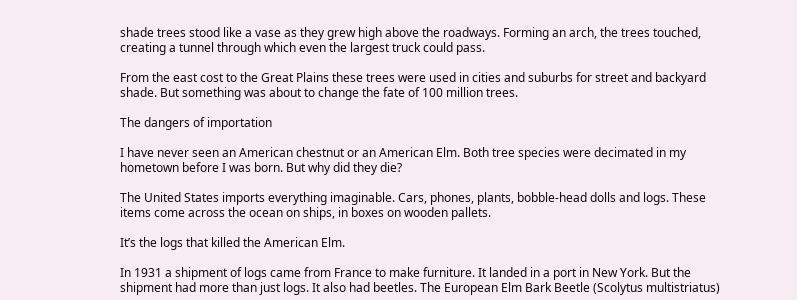shade trees stood like a vase as they grew high above the roadways. Forming an arch, the trees touched, creating a tunnel through which even the largest truck could pass.

From the east cost to the Great Plains these trees were used in cities and suburbs for street and backyard shade. But something was about to change the fate of 100 million trees.

The dangers of importation

I have never seen an American chestnut or an American Elm. Both tree species were decimated in my hometown before I was born. But why did they die?

The United States imports everything imaginable. Cars, phones, plants, bobble-head dolls and logs. These items come across the ocean on ships, in boxes on wooden pallets.

It’s the logs that killed the American Elm.

In 1931 a shipment of logs came from France to make furniture. It landed in a port in New York. But the shipment had more than just logs. It also had beetles. The European Elm Bark Beetle (Scolytus multistriatus)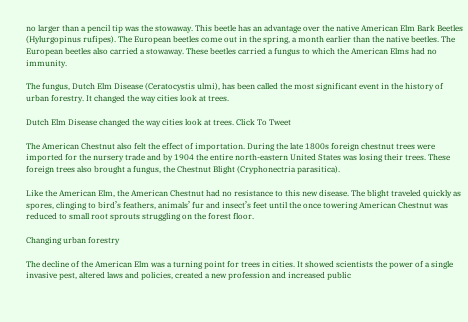no larger than a pencil tip was the stowaway. This beetle has an advantage over the native American Elm Bark Beetles (Hylurgopinus rufipes). The European beetles come out in the spring, a month earlier than the native beetles. The European beetles also carried a stowaway. These beetles carried a fungus to which the American Elms had no immunity.

The fungus, Dutch Elm Disease (Ceratocystis ulmi), has been called the most significant event in the history of urban forestry. It changed the way cities look at trees.

Dutch Elm Disease changed the way cities look at trees. Click To Tweet

The American Chestnut also felt the effect of importation. During the late 1800s foreign chestnut trees were imported for the nursery trade and by 1904 the entire north-eastern United States was losing their trees. These foreign trees also brought a fungus, the Chestnut Blight (Cryphonectria parasitica).

Like the American Elm, the American Chestnut had no resistance to this new disease. The blight traveled quickly as spores, clinging to bird’s feathers, animals’ fur and insect’s feet until the once towering American Chestnut was reduced to small root sprouts struggling on the forest floor.

Changing urban forestry

The decline of the American Elm was a turning point for trees in cities. It showed scientists the power of a single invasive pest, altered laws and policies, created a new profession and increased public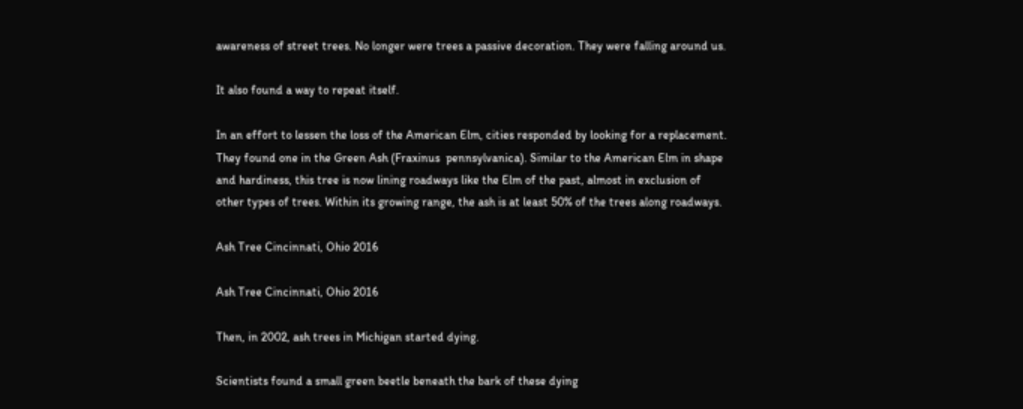awareness of street trees. No longer were trees a passive decoration. They were falling around us.

It also found a way to repeat itself.

In an effort to lessen the loss of the American Elm, cities responded by looking for a replacement. They found one in the Green Ash (Fraxinus  pennsylvanica). Similar to the American Elm in shape and hardiness, this tree is now lining roadways like the Elm of the past, almost in exclusion of other types of trees. Within its growing range, the ash is at least 50% of the trees along roadways.

Ash Tree Cincinnati, Ohio 2016

Ash Tree Cincinnati, Ohio 2016

Then, in 2002, ash trees in Michigan started dying.

Scientists found a small green beetle beneath the bark of these dying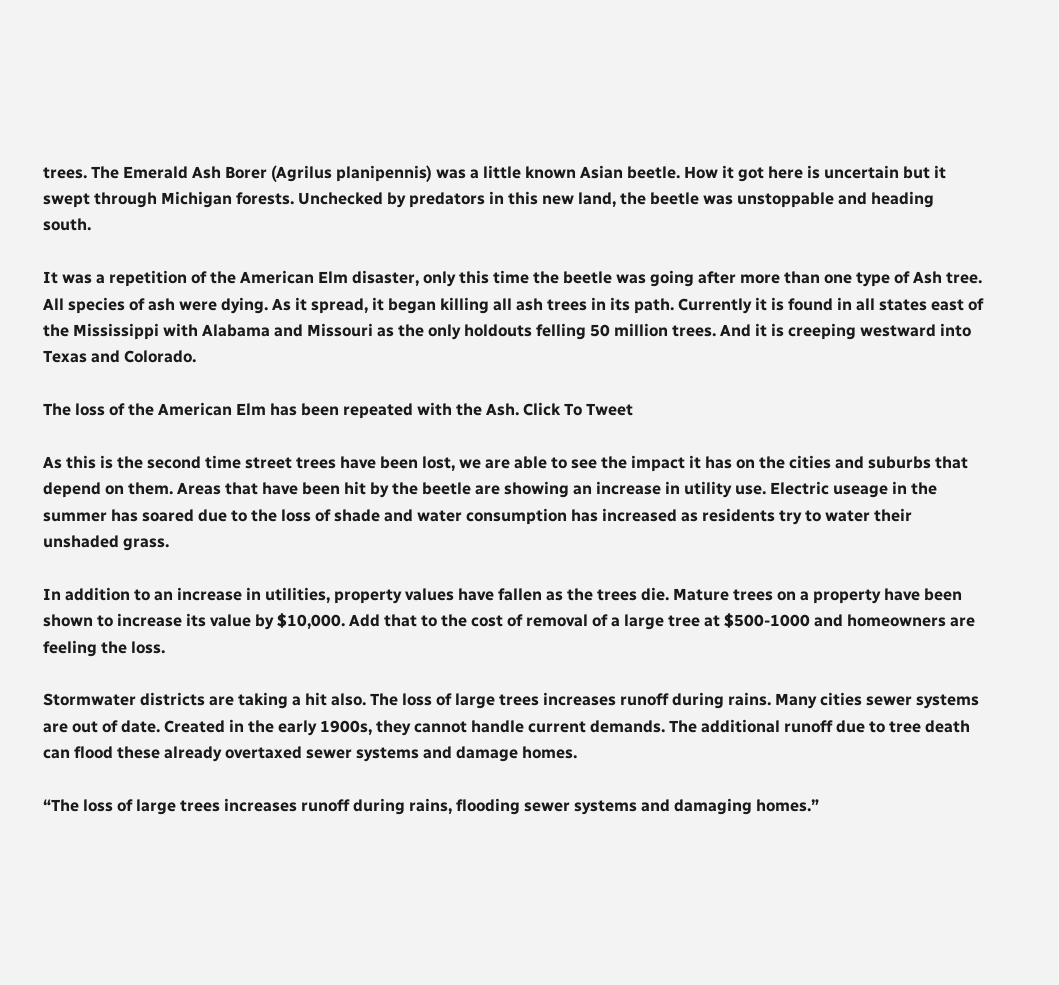trees. The Emerald Ash Borer (Agrilus planipennis) was a little known Asian beetle. How it got here is uncertain but it swept through Michigan forests. Unchecked by predators in this new land, the beetle was unstoppable and heading south.

It was a repetition of the American Elm disaster, only this time the beetle was going after more than one type of Ash tree. All species of ash were dying. As it spread, it began killing all ash trees in its path. Currently it is found in all states east of the Mississippi with Alabama and Missouri as the only holdouts felling 50 million trees. And it is creeping westward into Texas and Colorado.

The loss of the American Elm has been repeated with the Ash. Click To Tweet

As this is the second time street trees have been lost, we are able to see the impact it has on the cities and suburbs that depend on them. Areas that have been hit by the beetle are showing an increase in utility use. Electric useage in the summer has soared due to the loss of shade and water consumption has increased as residents try to water their unshaded grass.

In addition to an increase in utilities, property values have fallen as the trees die. Mature trees on a property have been shown to increase its value by $10,000. Add that to the cost of removal of a large tree at $500-1000 and homeowners are feeling the loss.

Stormwater districts are taking a hit also. The loss of large trees increases runoff during rains. Many cities sewer systems are out of date. Created in the early 1900s, they cannot handle current demands. The additional runoff due to tree death can flood these already overtaxed sewer systems and damage homes.

“The loss of large trees increases runoff during rains, flooding sewer systems and damaging homes.”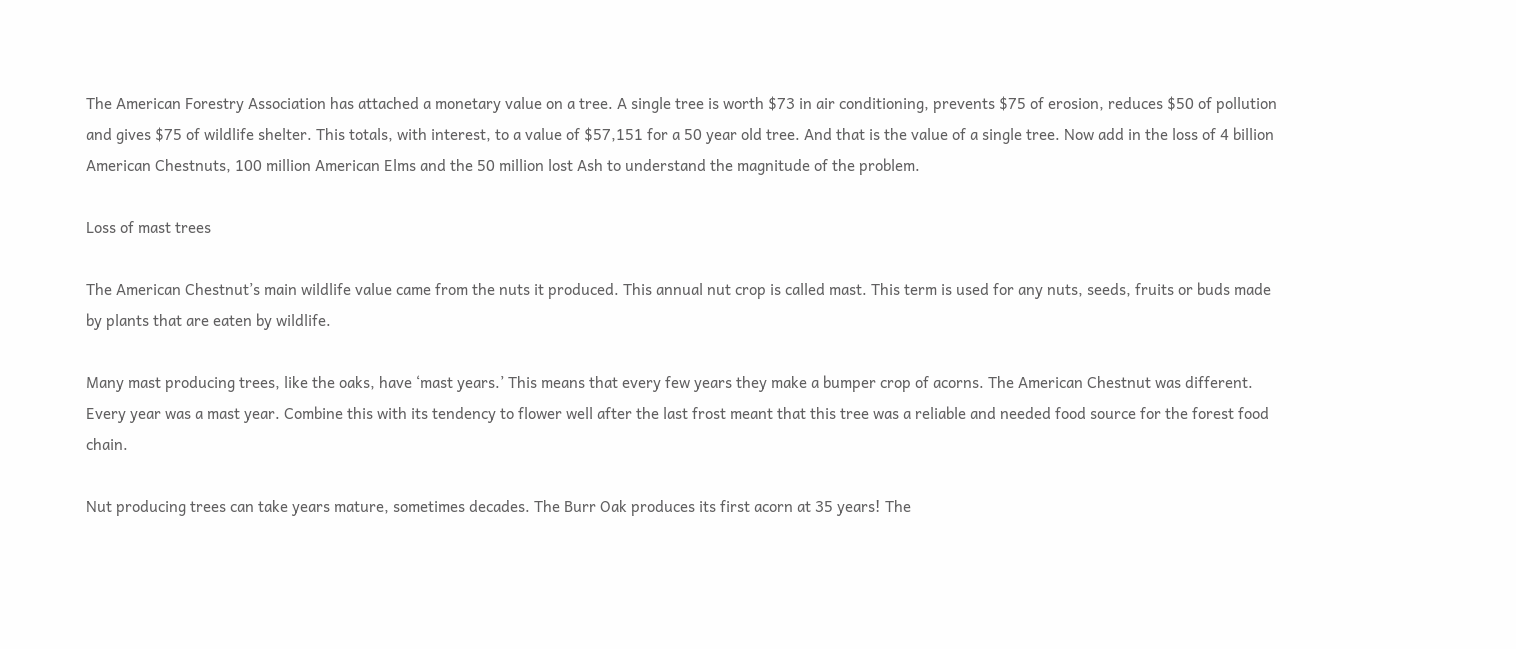The American Forestry Association has attached a monetary value on a tree. A single tree is worth $73 in air conditioning, prevents $75 of erosion, reduces $50 of pollution and gives $75 of wildlife shelter. This totals, with interest, to a value of $57,151 for a 50 year old tree. And that is the value of a single tree. Now add in the loss of 4 billion American Chestnuts, 100 million American Elms and the 50 million lost Ash to understand the magnitude of the problem.

Loss of mast trees

The American Chestnut’s main wildlife value came from the nuts it produced. This annual nut crop is called mast. This term is used for any nuts, seeds, fruits or buds made by plants that are eaten by wildlife.

Many mast producing trees, like the oaks, have ‘mast years.’ This means that every few years they make a bumper crop of acorns. The American Chestnut was different. Every year was a mast year. Combine this with its tendency to flower well after the last frost meant that this tree was a reliable and needed food source for the forest food chain.

Nut producing trees can take years mature, sometimes decades. The Burr Oak produces its first acorn at 35 years! The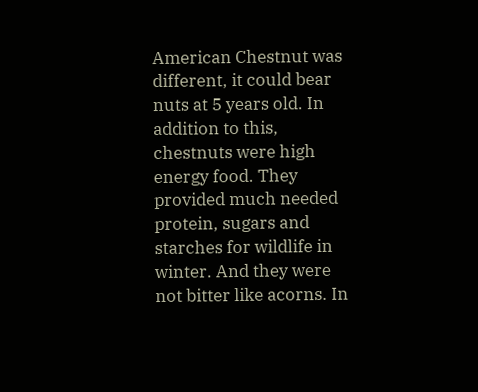American Chestnut was different, it could bear nuts at 5 years old. In addition to this, chestnuts were high energy food. They provided much needed protein, sugars and starches for wildlife in winter. And they were not bitter like acorns. In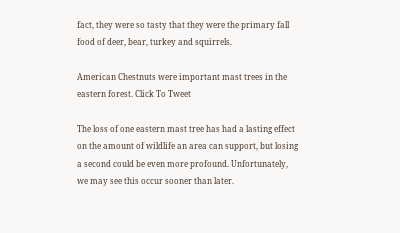fact, they were so tasty that they were the primary fall food of deer, bear, turkey and squirrels.

American Chestnuts were important mast trees in the eastern forest. Click To Tweet

The loss of one eastern mast tree has had a lasting effect on the amount of wildlife an area can support, but losing a second could be even more profound. Unfortunately, we may see this occur sooner than later.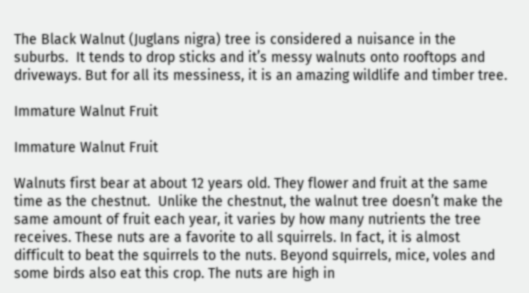The Black Walnut (Juglans nigra) tree is considered a nuisance in the suburbs.  It tends to drop sticks and it’s messy walnuts onto rooftops and driveways. But for all its messiness, it is an amazing wildlife and timber tree.

Immature Walnut Fruit

Immature Walnut Fruit

Walnuts first bear at about 12 years old. They flower and fruit at the same time as the chestnut.  Unlike the chestnut, the walnut tree doesn’t make the same amount of fruit each year, it varies by how many nutrients the tree receives. These nuts are a favorite to all squirrels. In fact, it is almost difficult to beat the squirrels to the nuts. Beyond squirrels, mice, voles and some birds also eat this crop. The nuts are high in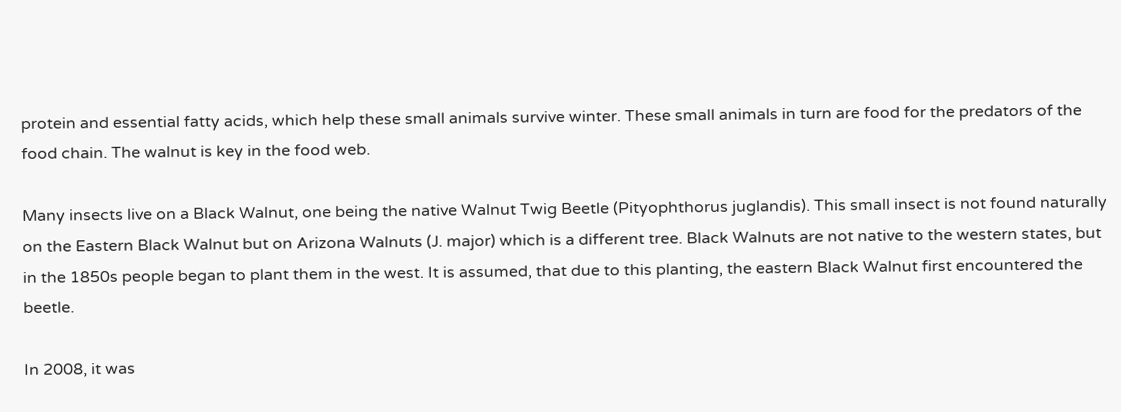protein and essential fatty acids, which help these small animals survive winter. These small animals in turn are food for the predators of the food chain. The walnut is key in the food web.

Many insects live on a Black Walnut, one being the native Walnut Twig Beetle (Pityophthorus juglandis). This small insect is not found naturally on the Eastern Black Walnut but on Arizona Walnuts (J. major) which is a different tree. Black Walnuts are not native to the western states, but in the 1850s people began to plant them in the west. It is assumed, that due to this planting, the eastern Black Walnut first encountered the beetle.

In 2008, it was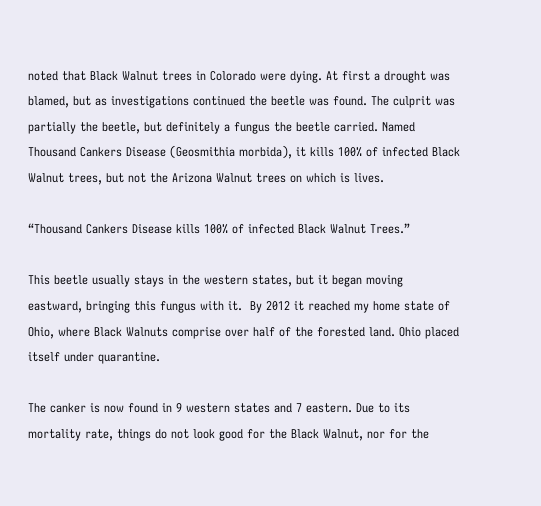noted that Black Walnut trees in Colorado were dying. At first a drought was blamed, but as investigations continued the beetle was found. The culprit was partially the beetle, but definitely a fungus the beetle carried. Named Thousand Cankers Disease (Geosmithia morbida), it kills 100% of infected Black Walnut trees, but not the Arizona Walnut trees on which is lives.

“Thousand Cankers Disease kills 100% of infected Black Walnut Trees.”

This beetle usually stays in the western states, but it began moving eastward, bringing this fungus with it.  By 2012 it reached my home state of Ohio, where Black Walnuts comprise over half of the forested land. Ohio placed itself under quarantine.

The canker is now found in 9 western states and 7 eastern. Due to its mortality rate, things do not look good for the Black Walnut, nor for the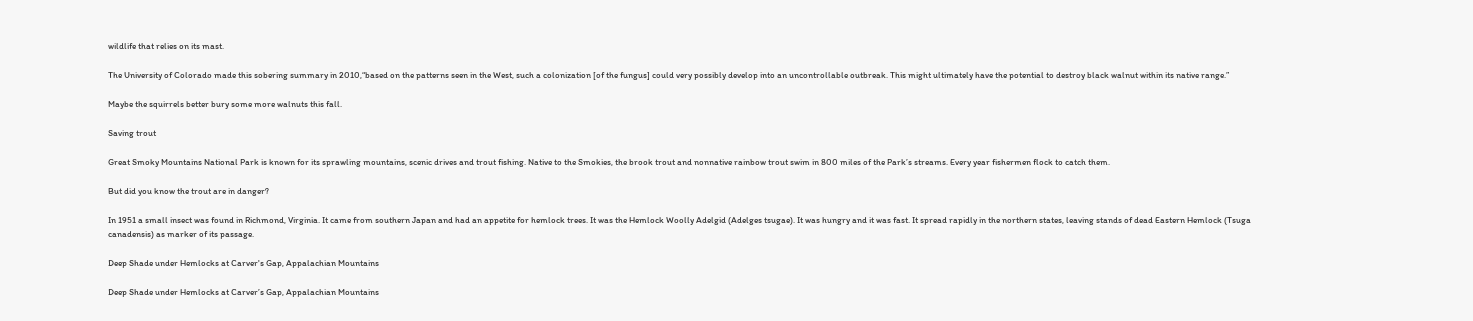wildlife that relies on its mast.

The University of Colorado made this sobering summary in 2010,“based on the patterns seen in the West, such a colonization [of the fungus] could very possibly develop into an uncontrollable outbreak. This might ultimately have the potential to destroy black walnut within its native range.”

Maybe the squirrels better bury some more walnuts this fall.

Saving trout

Great Smoky Mountains National Park is known for its sprawling mountains, scenic drives and trout fishing. Native to the Smokies, the brook trout and nonnative rainbow trout swim in 800 miles of the Park’s streams. Every year fishermen flock to catch them.

But did you know the trout are in danger?

In 1951 a small insect was found in Richmond, Virginia. It came from southern Japan and had an appetite for hemlock trees. It was the Hemlock Woolly Adelgid (Adelges tsugae). It was hungry and it was fast. It spread rapidly in the northern states, leaving stands of dead Eastern Hemlock (Tsuga canadensis) as marker of its passage.

Deep Shade under Hemlocks at Carver's Gap, Appalachian Mountains

Deep Shade under Hemlocks at Carver’s Gap, Appalachian Mountains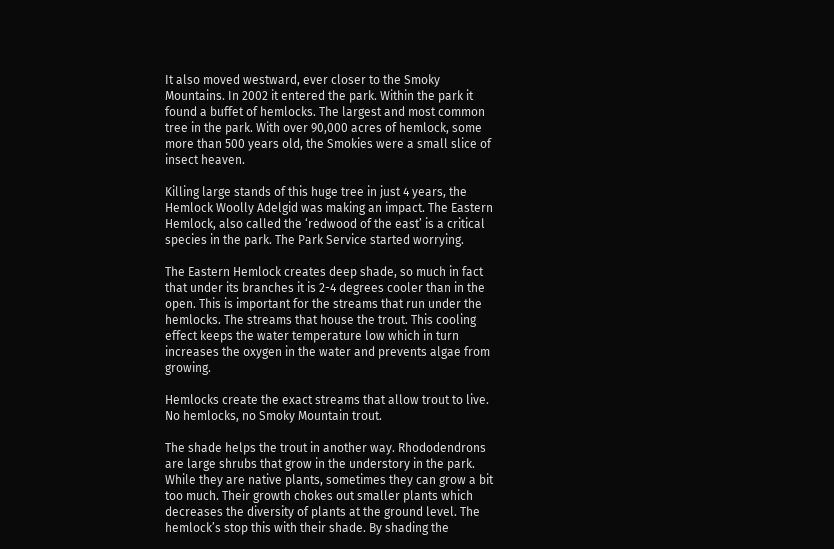It also moved westward, ever closer to the Smoky Mountains. In 2002 it entered the park. Within the park it found a buffet of hemlocks. The largest and most common tree in the park. With over 90,000 acres of hemlock, some more than 500 years old, the Smokies were a small slice of insect heaven.

Killing large stands of this huge tree in just 4 years, the Hemlock Woolly Adelgid was making an impact. The Eastern Hemlock, also called the ‘redwood of the east’ is a critical species in the park. The Park Service started worrying.

The Eastern Hemlock creates deep shade, so much in fact that under its branches it is 2-4 degrees cooler than in the open. This is important for the streams that run under the hemlocks. The streams that house the trout. This cooling effect keeps the water temperature low which in turn increases the oxygen in the water and prevents algae from growing.

Hemlocks create the exact streams that allow trout to live. No hemlocks, no Smoky Mountain trout.

The shade helps the trout in another way. Rhododendrons are large shrubs that grow in the understory in the park. While they are native plants, sometimes they can grow a bit too much. Their growth chokes out smaller plants which decreases the diversity of plants at the ground level. The hemlock’s stop this with their shade. By shading the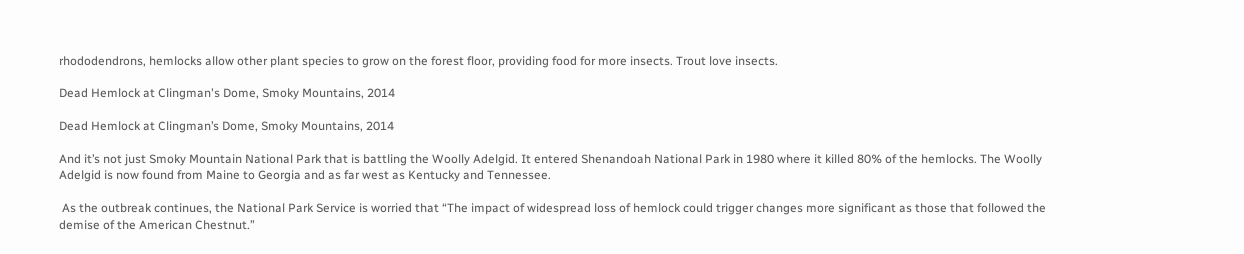rhododendrons, hemlocks allow other plant species to grow on the forest floor, providing food for more insects. Trout love insects.

Dead Hemlock at Clingman's Dome, Smoky Mountains, 2014

Dead Hemlock at Clingman’s Dome, Smoky Mountains, 2014

And it’s not just Smoky Mountain National Park that is battling the Woolly Adelgid. It entered Shenandoah National Park in 1980 where it killed 80% of the hemlocks. The Woolly Adelgid is now found from Maine to Georgia and as far west as Kentucky and Tennessee.

 As the outbreak continues, the National Park Service is worried that “The impact of widespread loss of hemlock could trigger changes more significant as those that followed the demise of the American Chestnut.”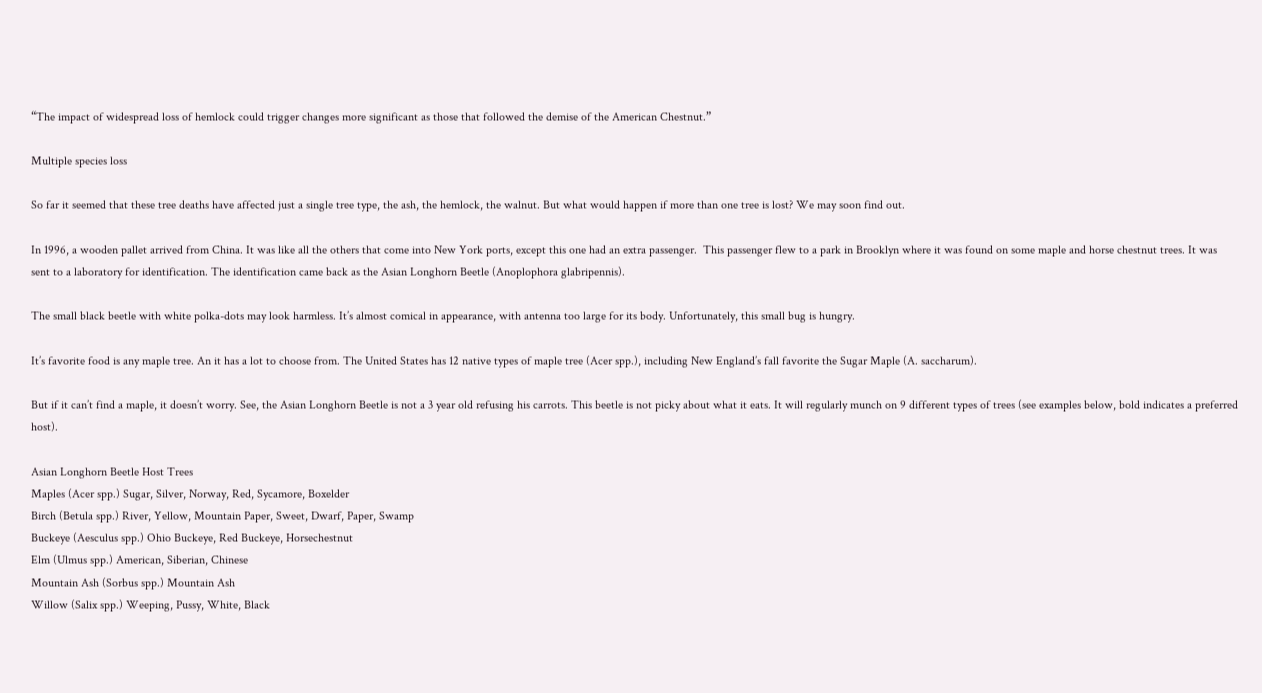“The impact of widespread loss of hemlock could trigger changes more significant as those that followed the demise of the American Chestnut.”

Multiple species loss

So far it seemed that these tree deaths have affected just a single tree type, the ash, the hemlock, the walnut. But what would happen if more than one tree is lost? We may soon find out.

In 1996, a wooden pallet arrived from China. It was like all the others that come into New York ports, except this one had an extra passenger.  This passenger flew to a park in Brooklyn where it was found on some maple and horse chestnut trees. It was sent to a laboratory for identification. The identification came back as the Asian Longhorn Beetle (Anoplophora glabripennis).

The small black beetle with white polka-dots may look harmless. It’s almost comical in appearance, with antenna too large for its body. Unfortunately, this small bug is hungry.

It’s favorite food is any maple tree. An it has a lot to choose from. The United States has 12 native types of maple tree (Acer spp.), including New England’s fall favorite the Sugar Maple (A. saccharum).

But if it can’t find a maple, it doesn’t worry. See, the Asian Longhorn Beetle is not a 3 year old refusing his carrots. This beetle is not picky about what it eats. It will regularly munch on 9 different types of trees (see examples below, bold indicates a preferred host).

Asian Longhorn Beetle Host Trees
Maples (Acer spp.) Sugar, Silver, Norway, Red, Sycamore, Boxelder
Birch (Betula spp.) River, Yellow, Mountain Paper, Sweet, Dwarf, Paper, Swamp
Buckeye (Aesculus spp.) Ohio Buckeye, Red Buckeye, Horsechestnut
Elm (Ulmus spp.) American, Siberian, Chinese
Mountain Ash (Sorbus spp.) Mountain Ash
Willow (Salix spp.) Weeping, Pussy, White, Black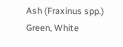Ash (Fraxinus spp.) Green, White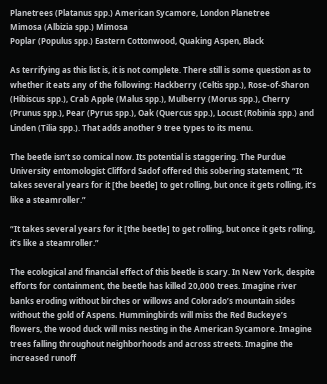Planetrees (Platanus spp.) American Sycamore, London Planetree
Mimosa (Albizia spp.) Mimosa
Poplar (Populus spp.) Eastern Cottonwood, Quaking Aspen, Black

As terrifying as this list is, it is not complete. There still is some question as to whether it eats any of the following: Hackberry (Celtis spp.), Rose-of-Sharon (Hibiscus spp.), Crab Apple (Malus spp.), Mulberry (Morus spp.), Cherry (Prunus spp.), Pear (Pyrus spp.), Oak (Quercus spp.), Locust (Robinia spp.) and Linden (Tilia spp.). That adds another 9 tree types to its menu.

The beetle isn’t so comical now. Its potential is staggering. The Purdue University entomologist Clifford Sadof offered this sobering statement, “It takes several years for it [the beetle] to get rolling, but once it gets rolling, it’s like a steamroller.”

“It takes several years for it [the beetle] to get rolling, but once it gets rolling, it’s like a steamroller.”

The ecological and financial effect of this beetle is scary. In New York, despite efforts for containment, the beetle has killed 20,000 trees. Imagine river banks eroding without birches or willows and Colorado’s mountain sides without the gold of Aspens. Hummingbirds will miss the Red Buckeye’s flowers, the wood duck will miss nesting in the American Sycamore. Imagine trees falling throughout neighborhoods and across streets. Imagine the increased runoff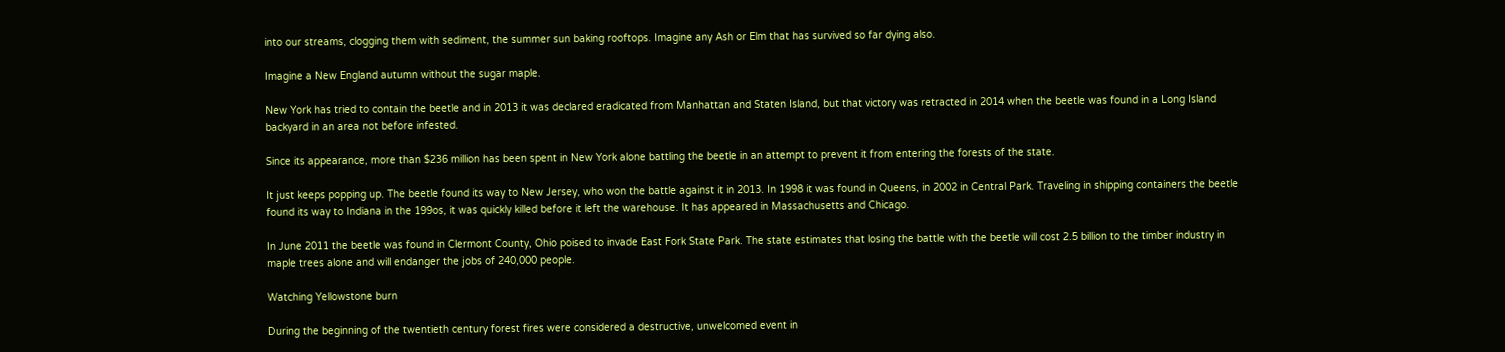into our streams, clogging them with sediment, the summer sun baking rooftops. Imagine any Ash or Elm that has survived so far dying also.

Imagine a New England autumn without the sugar maple.

New York has tried to contain the beetle and in 2013 it was declared eradicated from Manhattan and Staten Island, but that victory was retracted in 2014 when the beetle was found in a Long Island backyard in an area not before infested.

Since its appearance, more than $236 million has been spent in New York alone battling the beetle in an attempt to prevent it from entering the forests of the state.

It just keeps popping up. The beetle found its way to New Jersey, who won the battle against it in 2013. In 1998 it was found in Queens, in 2002 in Central Park. Traveling in shipping containers the beetle found its way to Indiana in the 199os, it was quickly killed before it left the warehouse. It has appeared in Massachusetts and Chicago.

In June 2011 the beetle was found in Clermont County, Ohio poised to invade East Fork State Park. The state estimates that losing the battle with the beetle will cost 2.5 billion to the timber industry in maple trees alone and will endanger the jobs of 240,000 people.

Watching Yellowstone burn

During the beginning of the twentieth century forest fires were considered a destructive, unwelcomed event in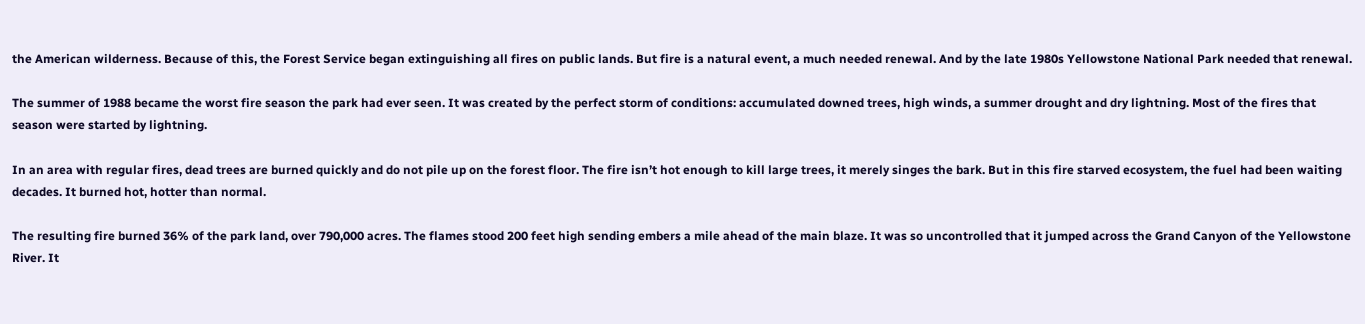the American wilderness. Because of this, the Forest Service began extinguishing all fires on public lands. But fire is a natural event, a much needed renewal. And by the late 1980s Yellowstone National Park needed that renewal.

The summer of 1988 became the worst fire season the park had ever seen. It was created by the perfect storm of conditions: accumulated downed trees, high winds, a summer drought and dry lightning. Most of the fires that season were started by lightning.

In an area with regular fires, dead trees are burned quickly and do not pile up on the forest floor. The fire isn’t hot enough to kill large trees, it merely singes the bark. But in this fire starved ecosystem, the fuel had been waiting decades. It burned hot, hotter than normal.

The resulting fire burned 36% of the park land, over 790,000 acres. The flames stood 200 feet high sending embers a mile ahead of the main blaze. It was so uncontrolled that it jumped across the Grand Canyon of the Yellowstone River. It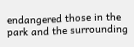endangered those in the park and the surrounding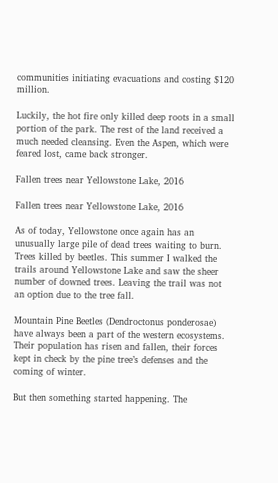communities initiating evacuations and costing $120 million.

Luckily, the hot fire only killed deep roots in a small portion of the park. The rest of the land received a much needed cleansing. Even the Aspen, which were feared lost, came back stronger.

Fallen trees near Yellowstone Lake, 2016

Fallen trees near Yellowstone Lake, 2016

As of today, Yellowstone once again has an unusually large pile of dead trees waiting to burn. Trees killed by beetles. This summer I walked the trails around Yellowstone Lake and saw the sheer number of downed trees. Leaving the trail was not an option due to the tree fall.

Mountain Pine Beetles (Dendroctonus ponderosae) have always been a part of the western ecosystems. Their population has risen and fallen, their forces kept in check by the pine tree’s defenses and the coming of winter.

But then something started happening. The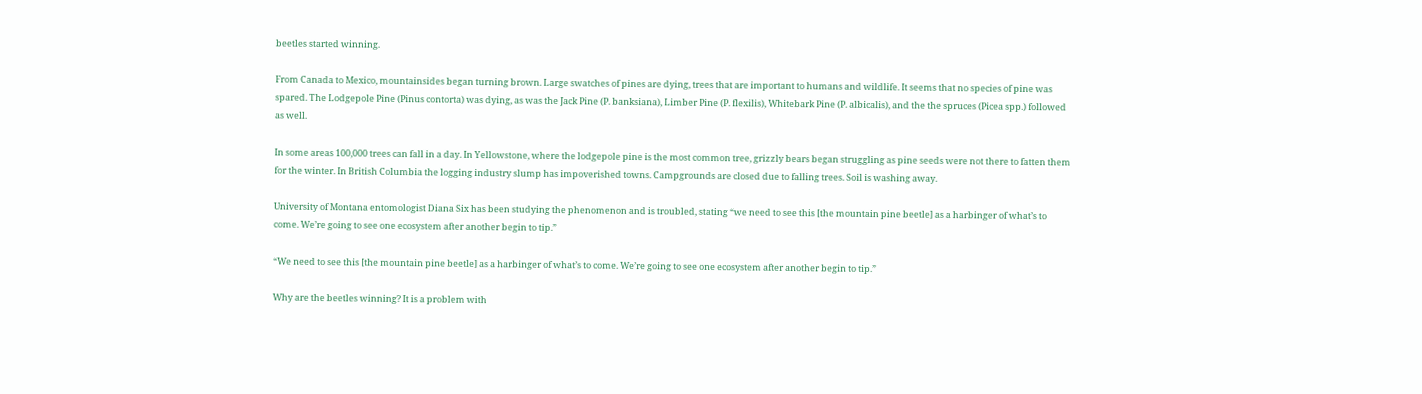beetles started winning.

From Canada to Mexico, mountainsides began turning brown. Large swatches of pines are dying, trees that are important to humans and wildlife. It seems that no species of pine was spared. The Lodgepole Pine (Pinus contorta) was dying, as was the Jack Pine (P. banksiana), Limber Pine (P. flexilis), Whitebark Pine (P. albicalis), and the the spruces (Picea spp.) followed as well.

In some areas 100,000 trees can fall in a day. In Yellowstone, where the lodgepole pine is the most common tree, grizzly bears began struggling as pine seeds were not there to fatten them for the winter. In British Columbia the logging industry slump has impoverished towns. Campgrounds are closed due to falling trees. Soil is washing away.

University of Montana entomologist Diana Six has been studying the phenomenon and is troubled, stating “we need to see this [the mountain pine beetle] as a harbinger of what’s to come. We’re going to see one ecosystem after another begin to tip.”

“We need to see this [the mountain pine beetle] as a harbinger of what’s to come. We’re going to see one ecosystem after another begin to tip.”

Why are the beetles winning? It is a problem with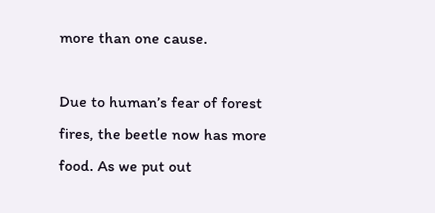more than one cause.

Due to human’s fear of forest fires, the beetle now has more food. As we put out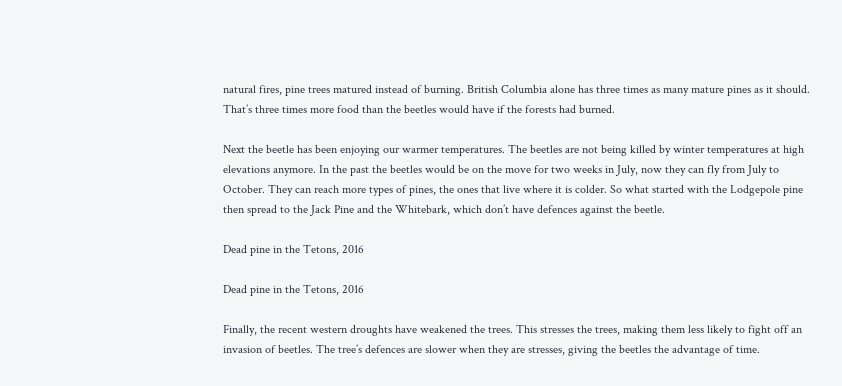natural fires, pine trees matured instead of burning. British Columbia alone has three times as many mature pines as it should. That’s three times more food than the beetles would have if the forests had burned.

Next the beetle has been enjoying our warmer temperatures. The beetles are not being killed by winter temperatures at high elevations anymore. In the past the beetles would be on the move for two weeks in July, now they can fly from July to October. They can reach more types of pines, the ones that live where it is colder. So what started with the Lodgepole pine then spread to the Jack Pine and the Whitebark, which don’t have defences against the beetle.

Dead pine in the Tetons, 2016

Dead pine in the Tetons, 2016

Finally, the recent western droughts have weakened the trees. This stresses the trees, making them less likely to fight off an invasion of beetles. The tree’s defences are slower when they are stresses, giving the beetles the advantage of time.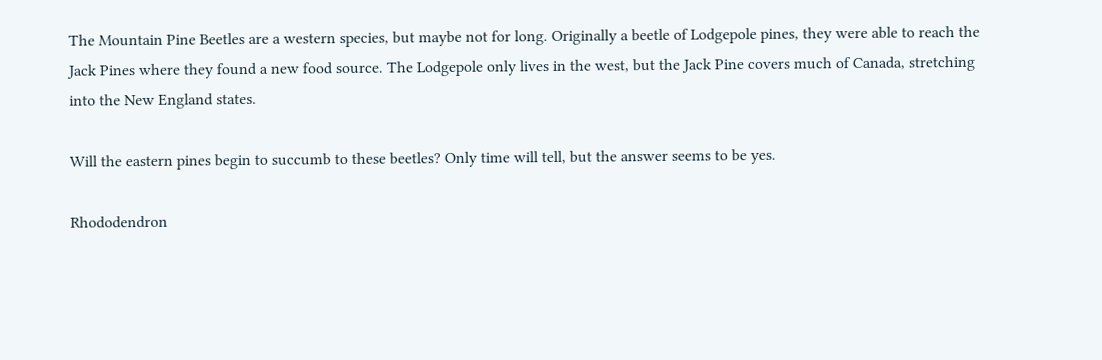The Mountain Pine Beetles are a western species, but maybe not for long. Originally a beetle of Lodgepole pines, they were able to reach the Jack Pines where they found a new food source. The Lodgepole only lives in the west, but the Jack Pine covers much of Canada, stretching into the New England states.

Will the eastern pines begin to succumb to these beetles? Only time will tell, but the answer seems to be yes.

Rhododendron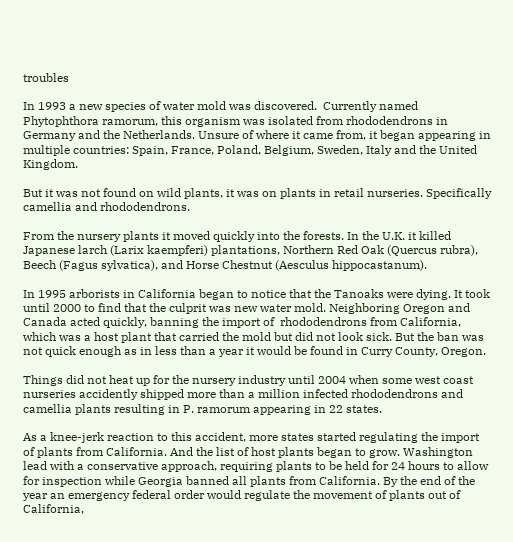troubles

In 1993 a new species of water mold was discovered.  Currently named Phytophthora ramorum, this organism was isolated from rhododendrons in Germany and the Netherlands. Unsure of where it came from, it began appearing in multiple countries: Spain, France, Poland, Belgium, Sweden, Italy and the United Kingdom.

But it was not found on wild plants, it was on plants in retail nurseries. Specifically camellia and rhododendrons.

From the nursery plants it moved quickly into the forests. In the U.K. it killed Japanese larch (Larix kaempferi) plantations, Northern Red Oak (Quercus rubra), Beech (Fagus sylvatica), and Horse Chestnut (Aesculus hippocastanum).

In 1995 arborists in California began to notice that the Tanoaks were dying. It took until 2000 to find that the culprit was new water mold. Neighboring Oregon and Canada acted quickly, banning the import of  rhododendrons from California, which was a host plant that carried the mold but did not look sick. But the ban was not quick enough as in less than a year it would be found in Curry County, Oregon.

Things did not heat up for the nursery industry until 2004 when some west coast nurseries accidently shipped more than a million infected rhododendrons and camellia plants resulting in P. ramorum appearing in 22 states.

As a knee-jerk reaction to this accident, more states started regulating the import of plants from California. And the list of host plants began to grow. Washington lead with a conservative approach, requiring plants to be held for 24 hours to allow for inspection while Georgia banned all plants from California. By the end of the year an emergency federal order would regulate the movement of plants out of California,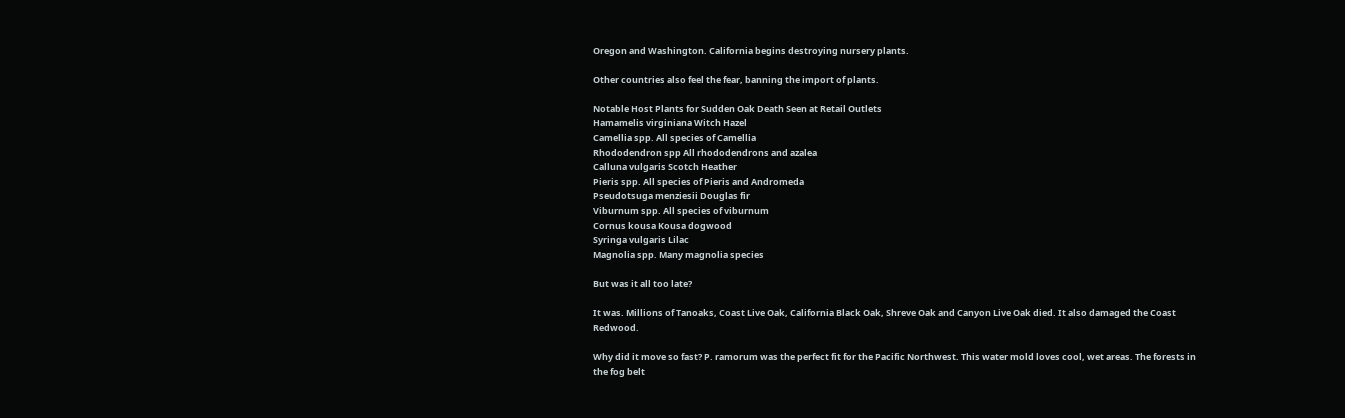Oregon and Washington. California begins destroying nursery plants.

Other countries also feel the fear, banning the import of plants.

Notable Host Plants for Sudden Oak Death Seen at Retail Outlets
Hamamelis virginiana Witch Hazel
Camellia spp. All species of Camellia
Rhododendron spp All rhododendrons and azalea
Calluna vulgaris Scotch Heather
Pieris spp. All species of Pieris and Andromeda
Pseudotsuga menziesii Douglas fir
Viburnum spp. All species of viburnum
Cornus kousa Kousa dogwood
Syringa vulgaris Lilac
Magnolia spp. Many magnolia species

But was it all too late?

It was. Millions of Tanoaks, Coast Live Oak, California Black Oak, Shreve Oak and Canyon Live Oak died. It also damaged the Coast Redwood.

Why did it move so fast? P. ramorum was the perfect fit for the Pacific Northwest. This water mold loves cool, wet areas. The forests in the fog belt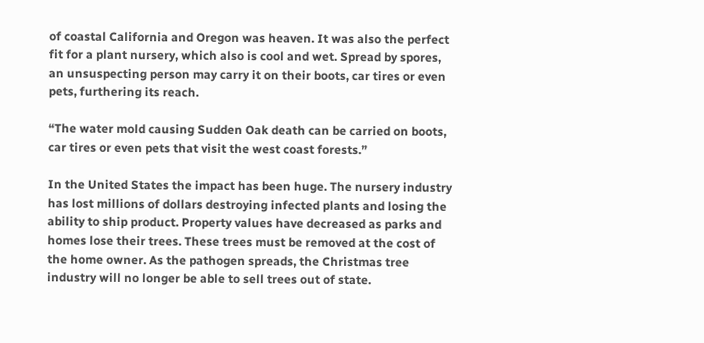of coastal California and Oregon was heaven. It was also the perfect fit for a plant nursery, which also is cool and wet. Spread by spores, an unsuspecting person may carry it on their boots, car tires or even pets, furthering its reach.

“The water mold causing Sudden Oak death can be carried on boots, car tires or even pets that visit the west coast forests.”

In the United States the impact has been huge. The nursery industry has lost millions of dollars destroying infected plants and losing the ability to ship product. Property values have decreased as parks and homes lose their trees. These trees must be removed at the cost of the home owner. As the pathogen spreads, the Christmas tree industry will no longer be able to sell trees out of state.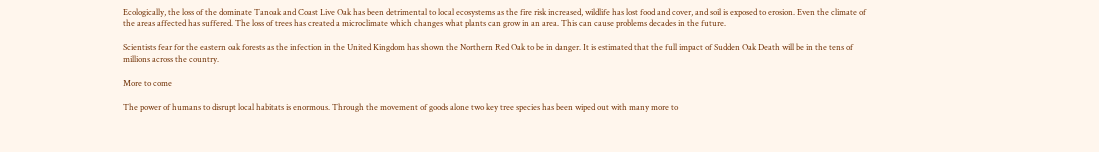Ecologically, the loss of the dominate Tanoak and Coast Live Oak has been detrimental to local ecosystems as the fire risk increased, wildlife has lost food and cover, and soil is exposed to erosion. Even the climate of the areas affected has suffered. The loss of trees has created a microclimate which changes what plants can grow in an area. This can cause problems decades in the future.

Scientists fear for the eastern oak forests as the infection in the United Kingdom has shown the Northern Red Oak to be in danger. It is estimated that the full impact of Sudden Oak Death will be in the tens of millions across the country.

More to come

The power of humans to disrupt local habitats is enormous. Through the movement of goods alone two key tree species has been wiped out with many more to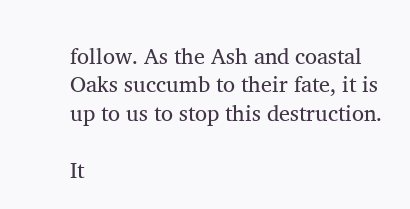follow. As the Ash and coastal Oaks succumb to their fate, it is up to us to stop this destruction.

It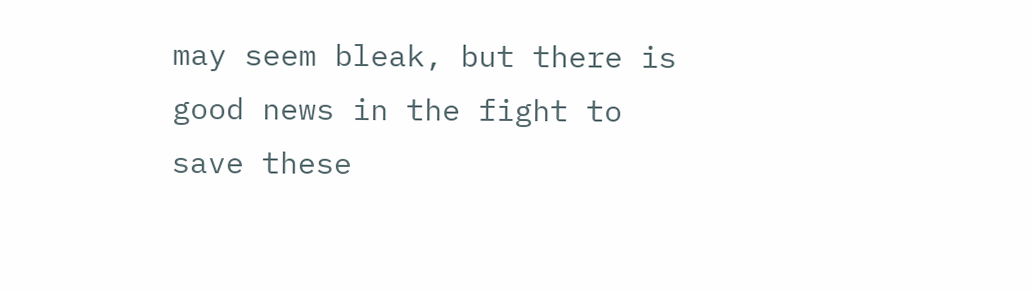may seem bleak, but there is good news in the fight to save these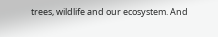trees, wildlife and our ecosystem. And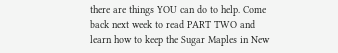there are things YOU can do to help. Come back next week to read PART TWO and learn how to keep the Sugar Maples in New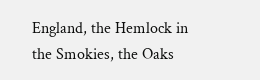England, the Hemlock in the Smokies, the Oaks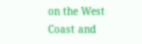on the West Coast and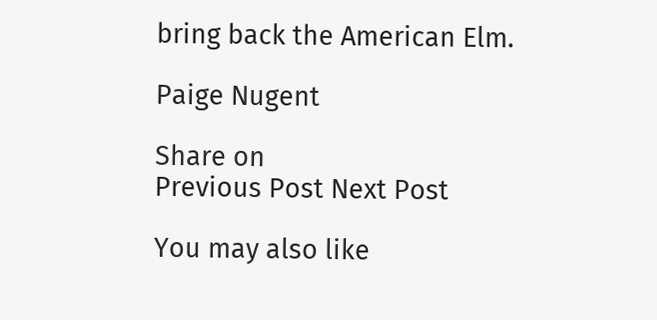bring back the American Elm.

Paige Nugent

Share on
Previous Post Next Post

You may also like